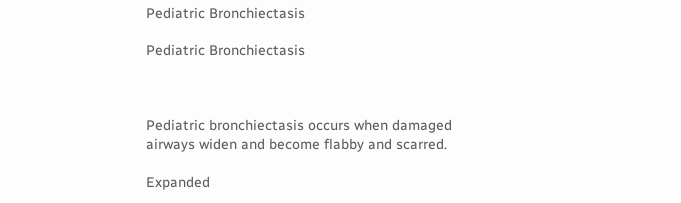Pediatric Bronchiectasis

Pediatric Bronchiectasis



Pediatric bronchiectasis occurs when damaged airways widen and become flabby and scarred.

Expanded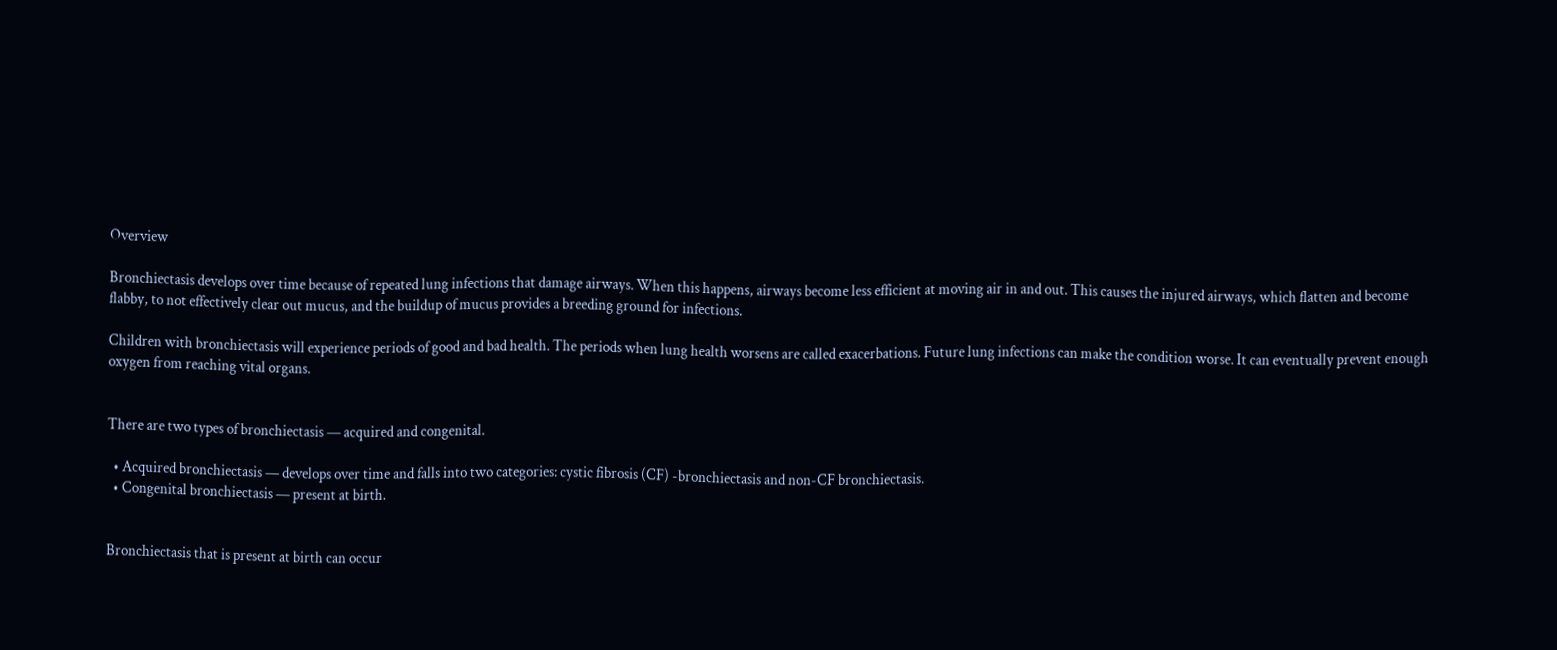Overview

Bronchiectasis develops over time because of repeated lung infections that damage airways. When this happens, airways become less efficient at moving air in and out. This causes the injured airways, which flatten and become flabby, to not effectively clear out mucus, and the buildup of mucus provides a breeding ground for infections.

Children with bronchiectasis will experience periods of good and bad health. The periods when lung health worsens are called exacerbations. Future lung infections can make the condition worse. It can eventually prevent enough oxygen from reaching vital organs.


There are two types of bronchiectasis — acquired and congenital.

  • Acquired bronchiectasis — develops over time and falls into two categories: cystic fibrosis (CF) -bronchiectasis and non-CF bronchiectasis.
  • Congenital bronchiectasis — present at birth.


Bronchiectasis that is present at birth can occur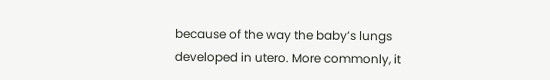because of the way the baby’s lungs developed in utero. More commonly, it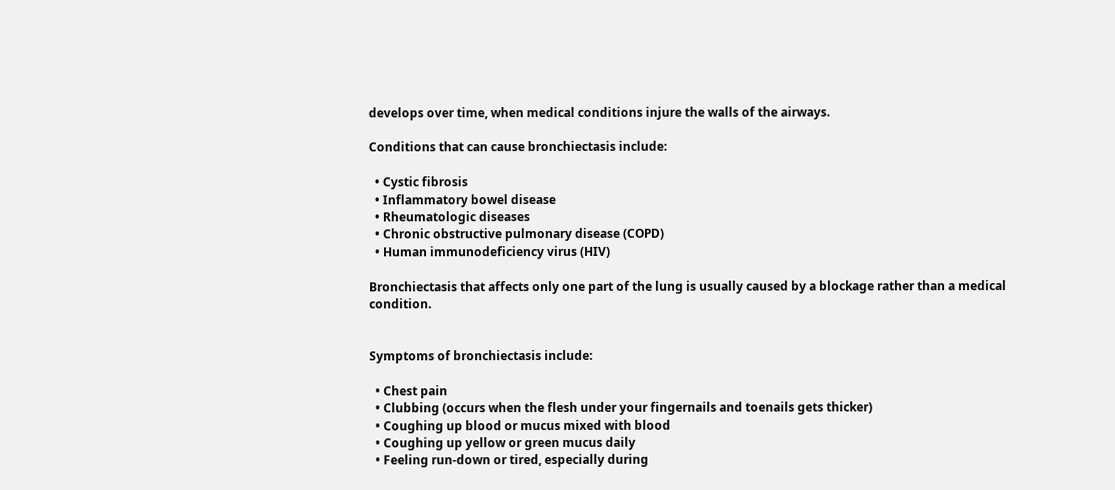develops over time, when medical conditions injure the walls of the airways.

Conditions that can cause bronchiectasis include:

  • Cystic fibrosis
  • Inflammatory bowel disease
  • Rheumatologic diseases
  • Chronic obstructive pulmonary disease (COPD)
  • Human immunodeficiency virus (HIV)

Bronchiectasis that affects only one part of the lung is usually caused by a blockage rather than a medical condition.


Symptoms of bronchiectasis include:

  • Chest pain
  • Clubbing (occurs when the flesh under your fingernails and toenails gets thicker)
  • Coughing up blood or mucus mixed with blood
  • Coughing up yellow or green mucus daily
  • Feeling run-down or tired, especially during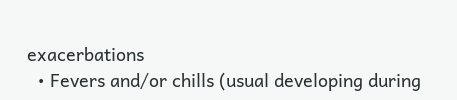exacerbations
  • Fevers and/or chills (usual developing during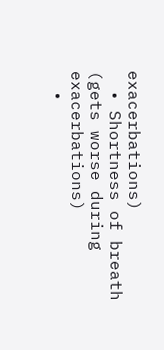exacerbations)
  • Shortness of breath (gets worse during exacerbations)
  •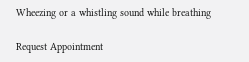Wheezing or a whistling sound while breathing

Request Appointment